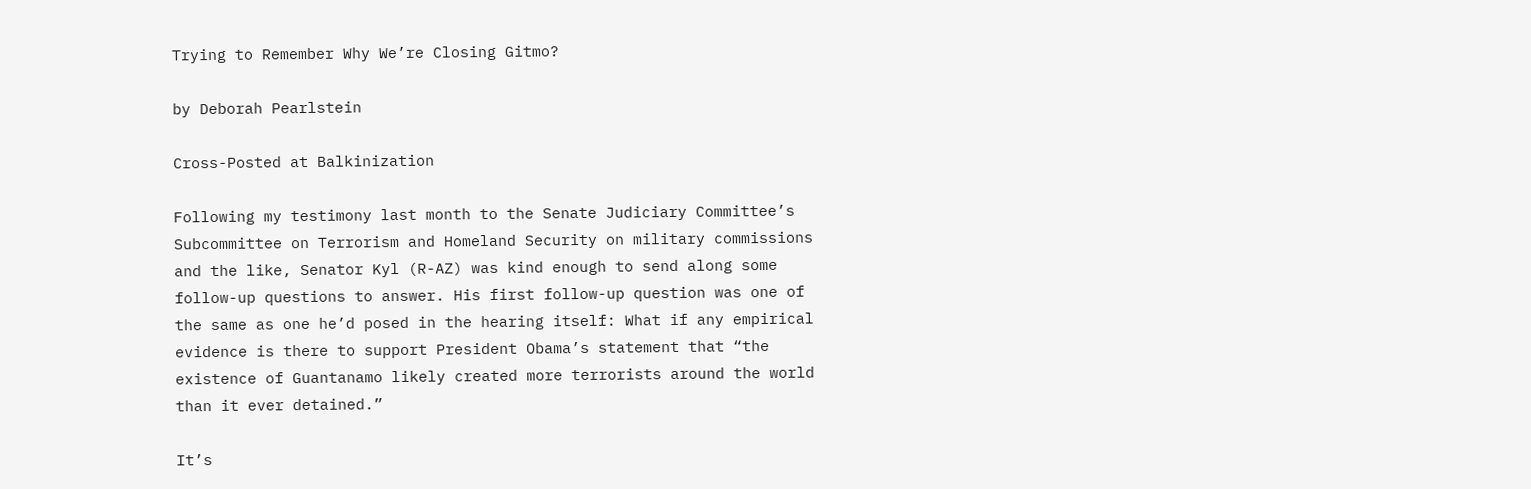Trying to Remember Why We’re Closing Gitmo?

by Deborah Pearlstein

Cross-Posted at Balkinization

Following my testimony last month to the Senate Judiciary Committee’s Subcommittee on Terrorism and Homeland Security on military commissions and the like, Senator Kyl (R-AZ) was kind enough to send along some follow-up questions to answer. His first follow-up question was one of the same as one he’d posed in the hearing itself: What if any empirical evidence is there to support President Obama’s statement that “the existence of Guantanamo likely created more terrorists around the world than it ever detained.”

It’s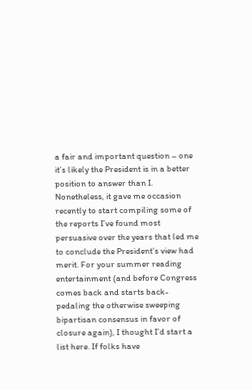a fair and important question – one it’s likely the President is in a better position to answer than I. Nonetheless, it gave me occasion recently to start compiling some of the reports I’ve found most persuasive over the years that led me to conclude the President’s view had merit. For your summer reading entertainment (and before Congress comes back and starts back-pedaling the otherwise sweeping bipartisan consensus in favor of closure again), I thought I’d start a list here. If folks have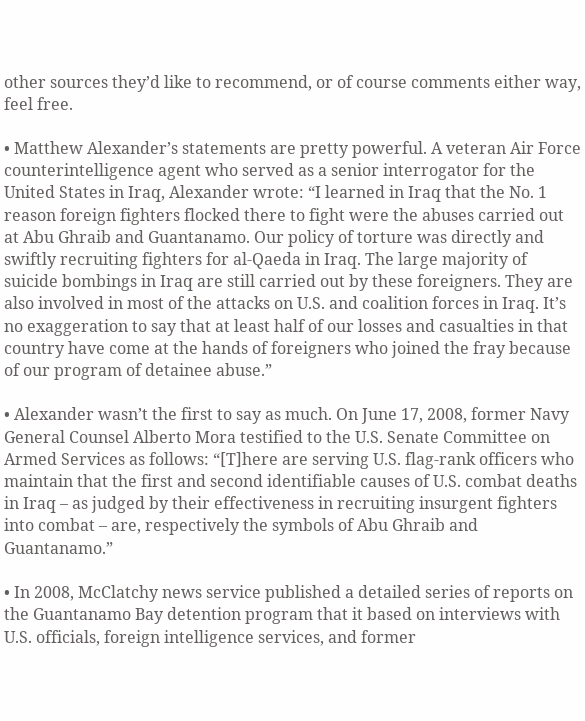other sources they’d like to recommend, or of course comments either way, feel free.

• Matthew Alexander’s statements are pretty powerful. A veteran Air Force counterintelligence agent who served as a senior interrogator for the United States in Iraq, Alexander wrote: “I learned in Iraq that the No. 1 reason foreign fighters flocked there to fight were the abuses carried out at Abu Ghraib and Guantanamo. Our policy of torture was directly and swiftly recruiting fighters for al-Qaeda in Iraq. The large majority of suicide bombings in Iraq are still carried out by these foreigners. They are also involved in most of the attacks on U.S. and coalition forces in Iraq. It’s no exaggeration to say that at least half of our losses and casualties in that country have come at the hands of foreigners who joined the fray because of our program of detainee abuse.”

• Alexander wasn’t the first to say as much. On June 17, 2008, former Navy General Counsel Alberto Mora testified to the U.S. Senate Committee on Armed Services as follows: “[T]here are serving U.S. flag-rank officers who maintain that the first and second identifiable causes of U.S. combat deaths in Iraq – as judged by their effectiveness in recruiting insurgent fighters into combat – are, respectively the symbols of Abu Ghraib and Guantanamo.”

• In 2008, McClatchy news service published a detailed series of reports on the Guantanamo Bay detention program that it based on interviews with U.S. officials, foreign intelligence services, and former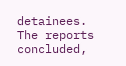detainees. The reports concluded,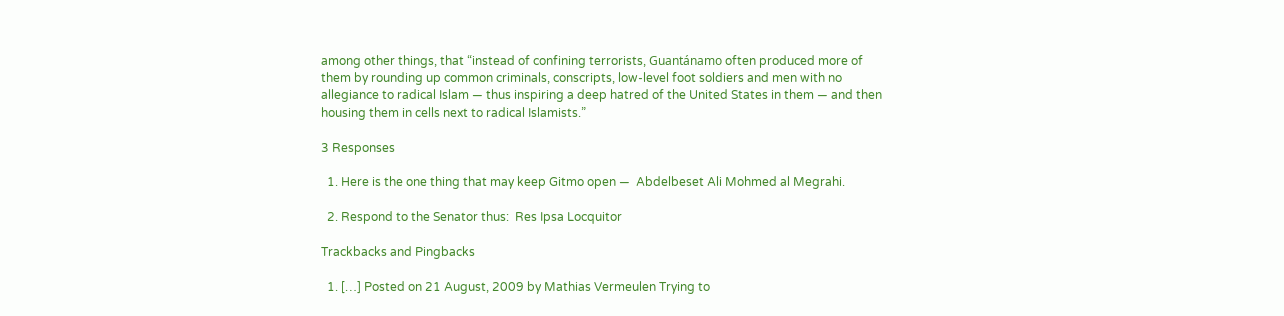among other things, that “instead of confining terrorists, Guantánamo often produced more of them by rounding up common criminals, conscripts, low-level foot soldiers and men with no allegiance to radical Islam — thus inspiring a deep hatred of the United States in them — and then housing them in cells next to radical Islamists.”

3 Responses

  1. Here is the one thing that may keep Gitmo open —  Abdelbeset Ali Mohmed al Megrahi.

  2. Respond to the Senator thus:  Res Ipsa Locquitor

Trackbacks and Pingbacks

  1. […] Posted on 21 August, 2009 by Mathias Vermeulen Trying to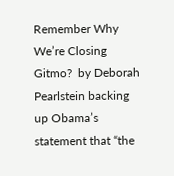Remember Why We’re Closing Gitmo?  by Deborah Pearlstein backing up Obama’s statement that “the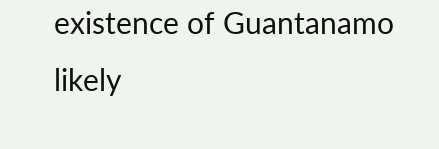existence of Guantanamo likely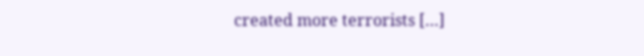created more terrorists […]